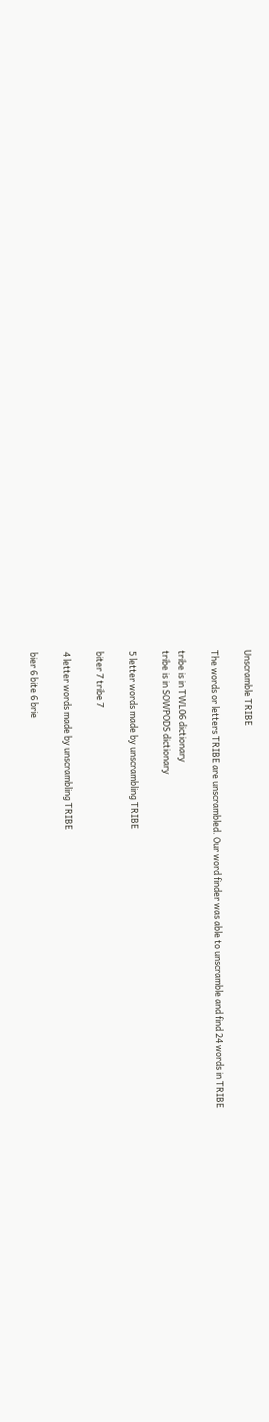Unscramble TRIBE

The words or letters TRIBE are unscrambled. Our word finder was able to unscramble and find 24 words in TRIBE

tribe is in TWL06 dictionary
tribe is in SOWPODS dictionary

5 letter words made by unscrambling TRIBE

biter 7 tribe 7

4 letter words made by unscrambling TRIBE

bier 6 bite 6 brie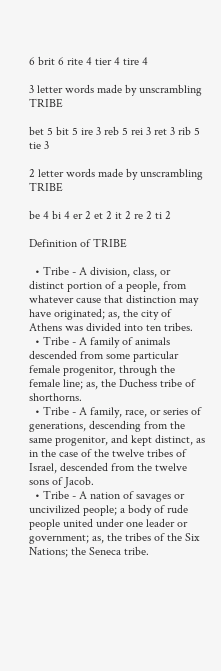6 brit 6 rite 4 tier 4 tire 4

3 letter words made by unscrambling TRIBE

bet 5 bit 5 ire 3 reb 5 rei 3 ret 3 rib 5 tie 3

2 letter words made by unscrambling TRIBE

be 4 bi 4 er 2 et 2 it 2 re 2 ti 2

Definition of TRIBE

  • Tribe - A division, class, or distinct portion of a people, from whatever cause that distinction may have originated; as, the city of Athens was divided into ten tribes.
  • Tribe - A family of animals descended from some particular female progenitor, through the female line; as, the Duchess tribe of shorthorns.
  • Tribe - A family, race, or series of generations, descending from the same progenitor, and kept distinct, as in the case of the twelve tribes of Israel, descended from the twelve sons of Jacob.
  • Tribe - A nation of savages or uncivilized people; a body of rude people united under one leader or government; as, the tribes of the Six Nations; the Seneca tribe.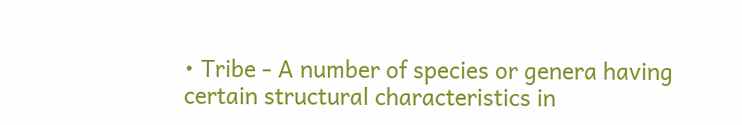• Tribe - A number of species or genera having certain structural characteristics in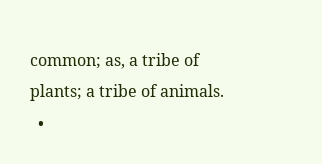common; as, a tribe of plants; a tribe of animals.
  •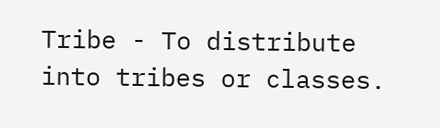Tribe - To distribute into tribes or classes.